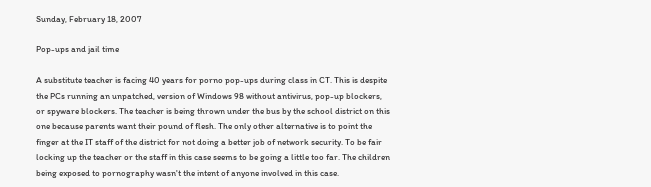Sunday, February 18, 2007

Pop-ups and jail time

A substitute teacher is facing 40 years for porno pop-ups during class in CT. This is despite the PCs running an unpatched, version of Windows 98 without antivirus, pop-up blockers, or spyware blockers. The teacher is being thrown under the bus by the school district on this one because parents want their pound of flesh. The only other alternative is to point the finger at the IT staff of the district for not doing a better job of network security. To be fair locking up the teacher or the staff in this case seems to be going a little too far. The children being exposed to pornography wasn't the intent of anyone involved in this case.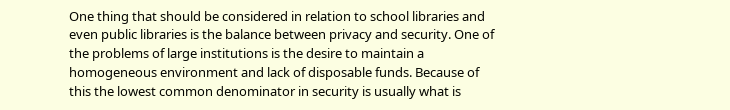One thing that should be considered in relation to school libraries and even public libraries is the balance between privacy and security. One of the problems of large institutions is the desire to maintain a homogeneous environment and lack of disposable funds. Because of this the lowest common denominator in security is usually what is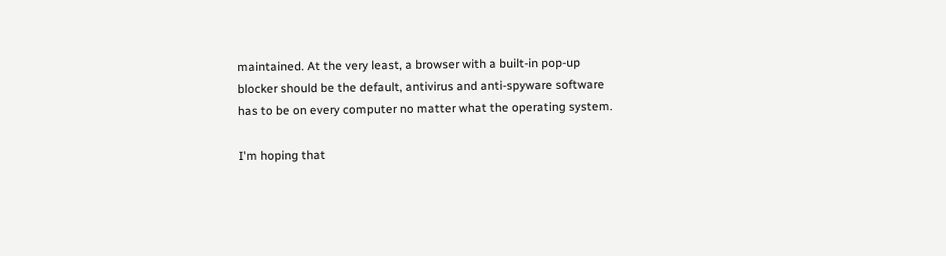maintained. At the very least, a browser with a built-in pop-up blocker should be the default, antivirus and anti-spyware software has to be on every computer no matter what the operating system.

I'm hoping that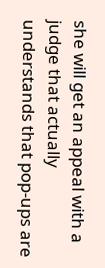she will get an appeal with a judge that actually understands that pop-ups are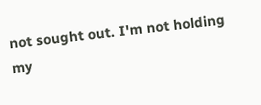not sought out. I'm not holding my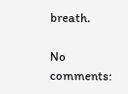breath.

No comments: